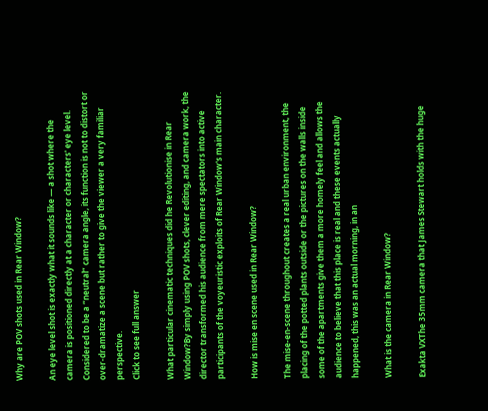Why are POV shots used in Rear Window?

An eye level shot is exactly what it sounds like — a shot where the camera is positioned directly at a character or characters' eye level. Considered to be a “neutral” camera angle, its function is not to distort or over-dramatize a scene but rather to give the viewer a very familiar perspective.
Click to see full answer

What particular cinematic techniques did he Revolutionise in Rear Window?By simply using POV shots, clever editing, and camera work, the director transformed his audience from mere spectators into active participants of the voyeuristic exploits of Rear Window's main character.

How is mise en scene used in Rear Window?

The mise-en-scene throughout creates a real urban environment, the placing of the potted plants outside or the pictures on the walls inside some of the apartments give them a more homely feel and allows the audience to believe that this place is real and these events actually happened, this was an actual morning, in an

What is the camera in Rear Window?

Exakta VXThe 35mm camera that James Stewart holds with the huge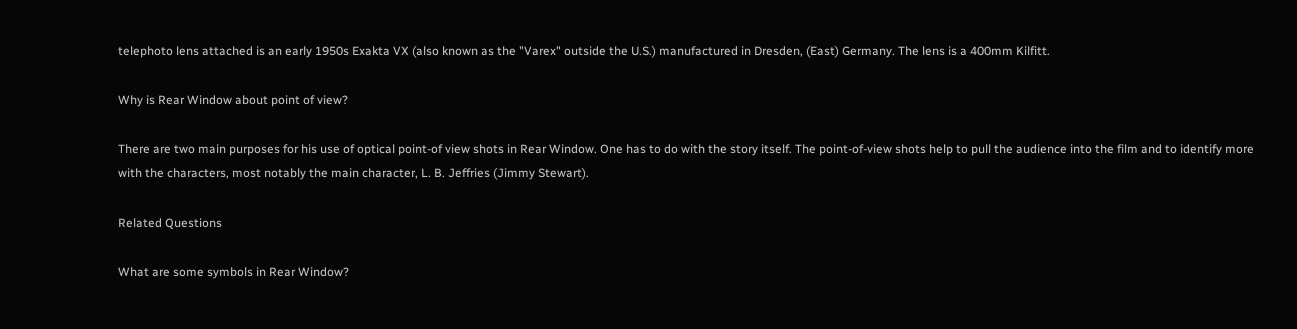telephoto lens attached is an early 1950s Exakta VX (also known as the "Varex" outside the U.S.) manufactured in Dresden, (East) Germany. The lens is a 400mm Kilfitt.

Why is Rear Window about point of view?

There are two main purposes for his use of optical point-of view shots in Rear Window. One has to do with the story itself. The point-of-view shots help to pull the audience into the film and to identify more with the characters, most notably the main character, L. B. Jeffries (Jimmy Stewart).

Related Questions

What are some symbols in Rear Window?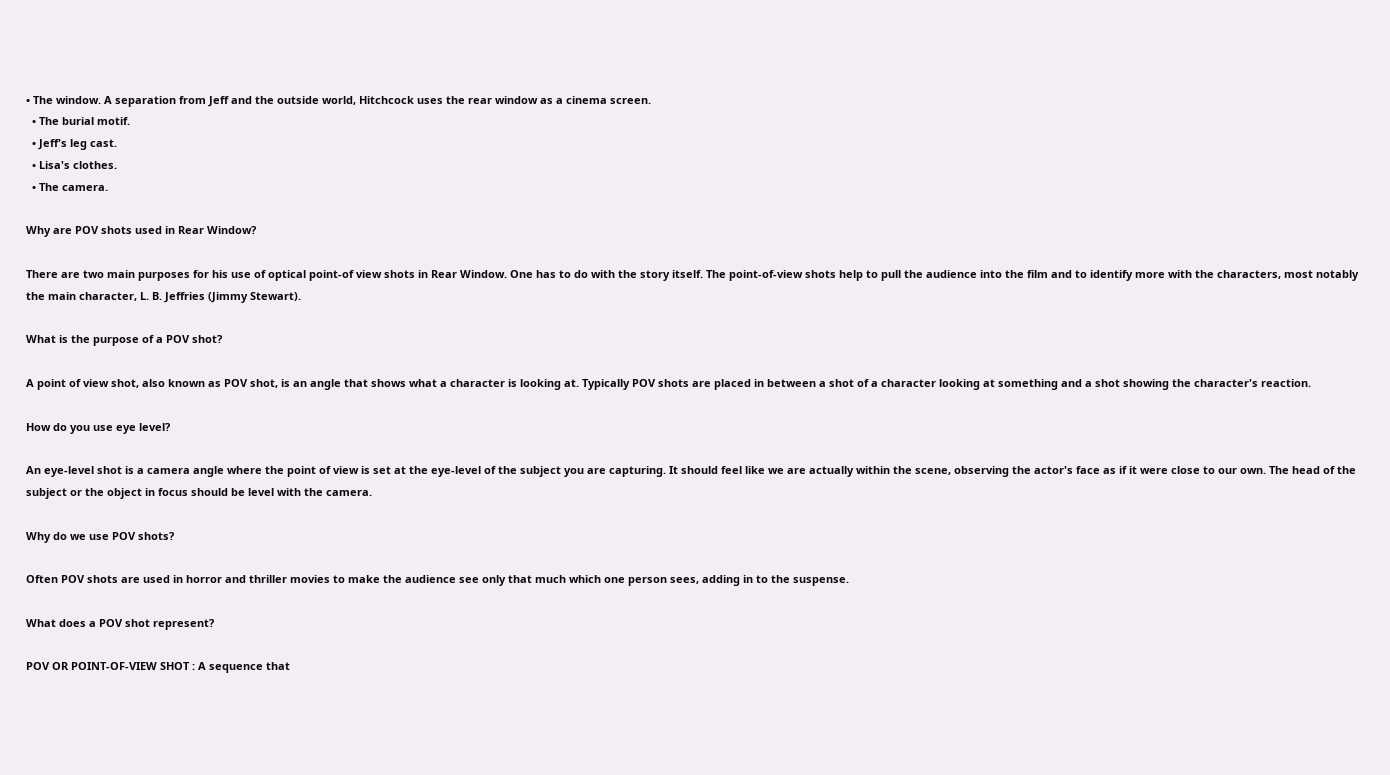• The window. A separation from Jeff and the outside world, Hitchcock uses the rear window as a cinema screen.
  • The burial motif.
  • Jeff's leg cast.
  • Lisa's clothes.
  • The camera.

Why are POV shots used in Rear Window?

There are two main purposes for his use of optical point-of view shots in Rear Window. One has to do with the story itself. The point-of-view shots help to pull the audience into the film and to identify more with the characters, most notably the main character, L. B. Jeffries (Jimmy Stewart).

What is the purpose of a POV shot?

A point of view shot, also known as POV shot, is an angle that shows what a character is looking at. Typically POV shots are placed in between a shot of a character looking at something and a shot showing the character's reaction.

How do you use eye level?

An eye-level shot is a camera angle where the point of view is set at the eye-level of the subject you are capturing. It should feel like we are actually within the scene, observing the actor's face as if it were close to our own. The head of the subject or the object in focus should be level with the camera.

Why do we use POV shots?

Often POV shots are used in horror and thriller movies to make the audience see only that much which one person sees, adding in to the suspense.

What does a POV shot represent?

POV OR POINT-OF-VIEW SHOT : A sequence that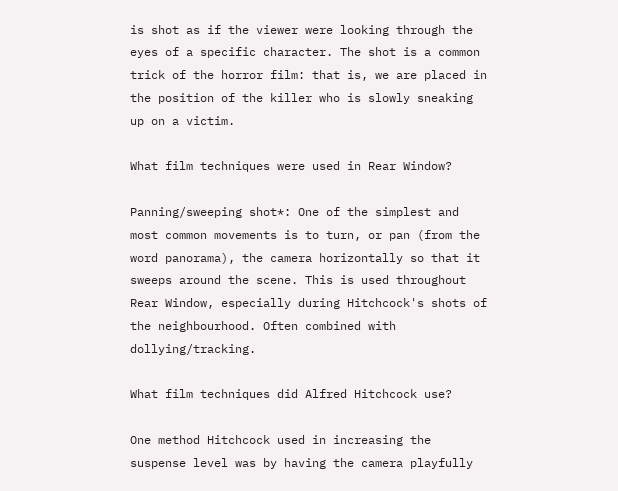is shot as if the viewer were looking through the eyes of a specific character. The shot is a common trick of the horror film: that is, we are placed in the position of the killer who is slowly sneaking up on a victim.

What film techniques were used in Rear Window?

Panning/sweeping shot*: One of the simplest and most common movements is to turn, or pan (from the word panorama), the camera horizontally so that it sweeps around the scene. This is used throughout Rear Window, especially during Hitchcock's shots of the neighbourhood. Often combined with dollying/tracking.

What film techniques did Alfred Hitchcock use?

One method Hitchcock used in increasing the suspense level was by having the camera playfully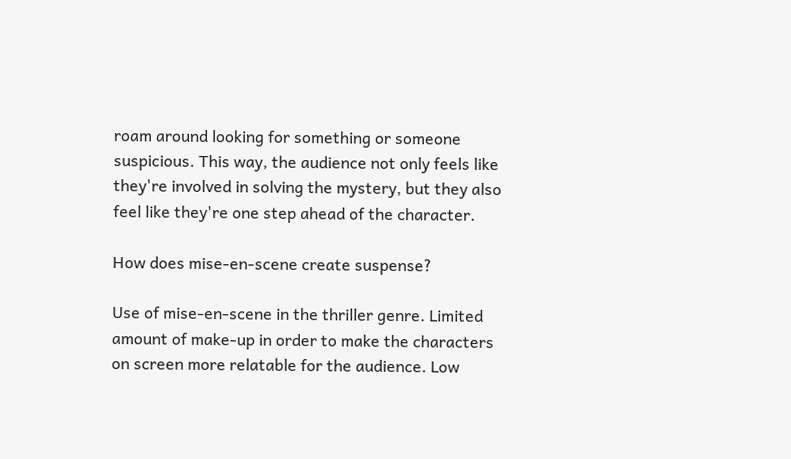roam around looking for something or someone suspicious. This way, the audience not only feels like they're involved in solving the mystery, but they also feel like they're one step ahead of the character.

How does mise-en-scene create suspense?

Use of mise-en-scene in the thriller genre. Limited amount of make-up in order to make the characters on screen more relatable for the audience. Low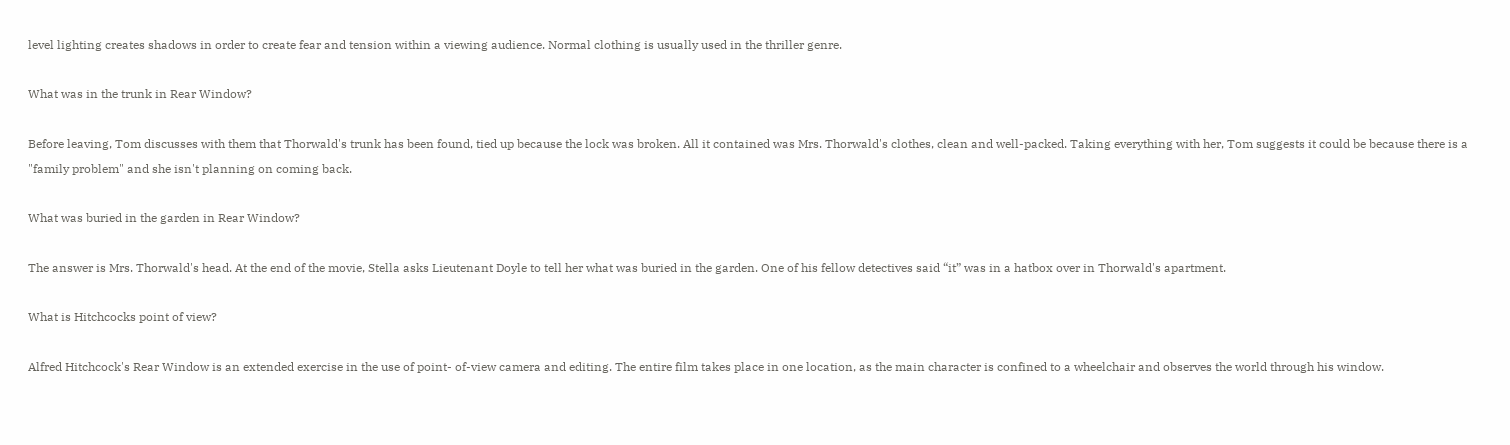level lighting creates shadows in order to create fear and tension within a viewing audience. Normal clothing is usually used in the thriller genre.

What was in the trunk in Rear Window?

Before leaving, Tom discusses with them that Thorwald's trunk has been found, tied up because the lock was broken. All it contained was Mrs. Thorwald's clothes, clean and well-packed. Taking everything with her, Tom suggests it could be because there is a "family problem" and she isn't planning on coming back.

What was buried in the garden in Rear Window?

The answer is Mrs. Thorwald's head. At the end of the movie, Stella asks Lieutenant Doyle to tell her what was buried in the garden. One of his fellow detectives said “it” was in a hatbox over in Thorwald's apartment.

What is Hitchcocks point of view?

Alfred Hitchcock's Rear Window is an extended exercise in the use of point- of-view camera and editing. The entire film takes place in one location, as the main character is confined to a wheelchair and observes the world through his window.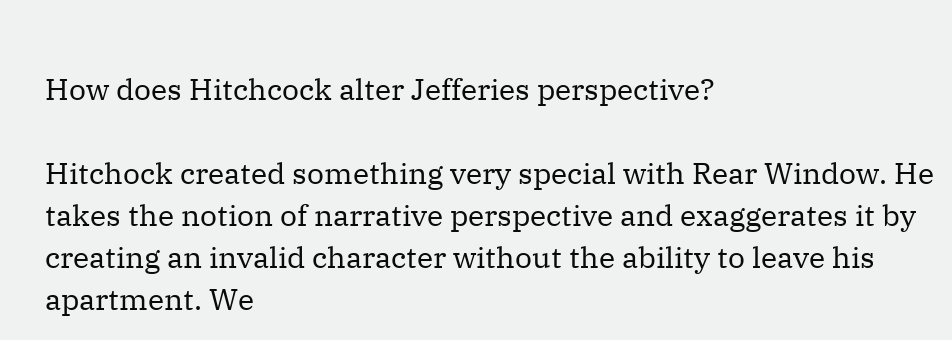How does Hitchcock alter Jefferies perspective?

Hitchock created something very special with Rear Window. He takes the notion of narrative perspective and exaggerates it by creating an invalid character without the ability to leave his apartment. We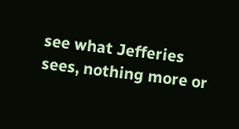see what Jefferies sees, nothing more or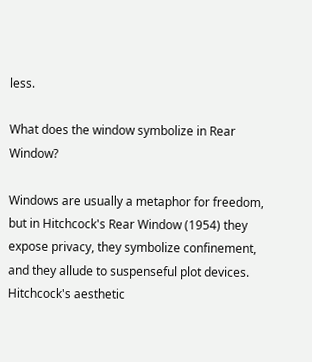less.

What does the window symbolize in Rear Window?

Windows are usually a metaphor for freedom, but in Hitchcock's Rear Window (1954) they expose privacy, they symbolize confinement, and they allude to suspenseful plot devices. Hitchcock's aesthetic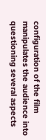configuration of the film manipulates the audience into questioning several aspects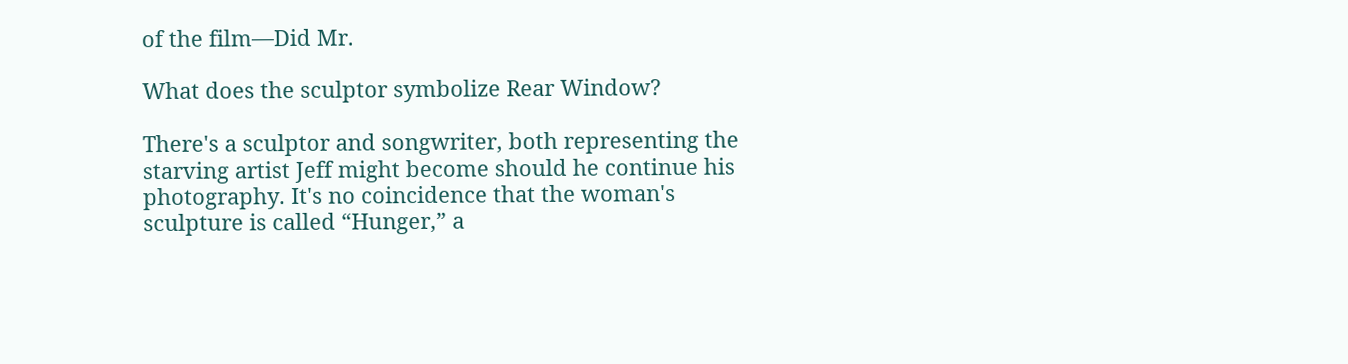of the film—Did Mr.

What does the sculptor symbolize Rear Window?

There's a sculptor and songwriter, both representing the starving artist Jeff might become should he continue his photography. It's no coincidence that the woman's sculpture is called “Hunger,” a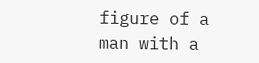figure of a man with a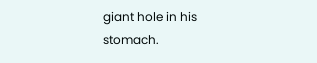giant hole in his stomach.